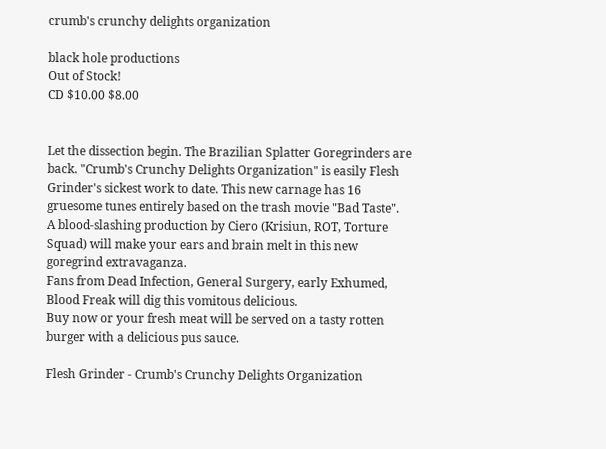crumb's crunchy delights organization

black hole productions
Out of Stock!
CD $10.00 $8.00


Let the dissection begin. The Brazilian Splatter Goregrinders are back. "Crumb's Crunchy Delights Organization" is easily Flesh Grinder's sickest work to date. This new carnage has 16 gruesome tunes entirely based on the trash movie "Bad Taste".
A blood-slashing production by Ciero (Krisiun, ROT, Torture Squad) will make your ears and brain melt in this new goregrind extravaganza.
Fans from Dead Infection, General Surgery, early Exhumed, Blood Freak will dig this vomitous delicious.
Buy now or your fresh meat will be served on a tasty rotten burger with a delicious pus sauce.

Flesh Grinder - Crumb's Crunchy Delights Organization